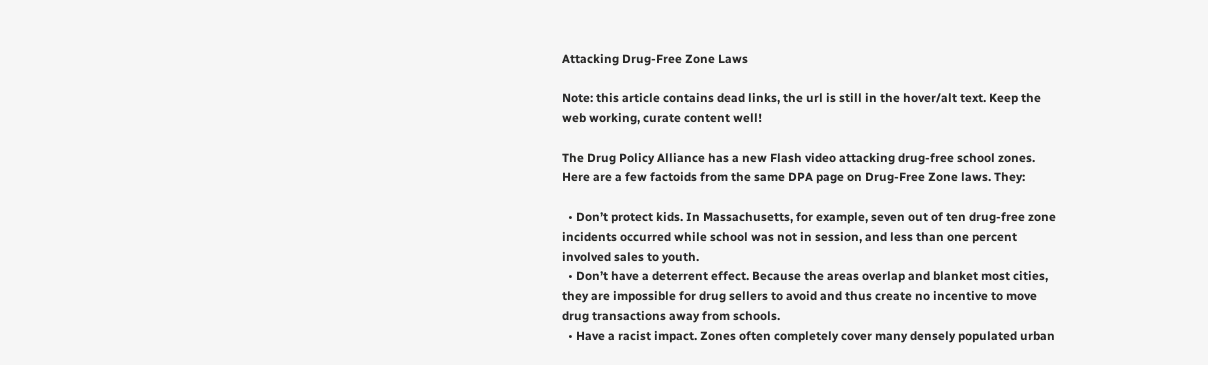Attacking Drug-Free Zone Laws

Note: this article contains dead links, the url is still in the hover/alt text. Keep the web working, curate content well!

The Drug Policy Alliance has a new Flash video attacking drug-free school zones. Here are a few factoids from the same DPA page on Drug-Free Zone laws. They:

  • Don’t protect kids. In Massachusetts, for example, seven out of ten drug-free zone incidents occurred while school was not in session, and less than one percent involved sales to youth.
  • Don’t have a deterrent effect. Because the areas overlap and blanket most cities, they are impossible for drug sellers to avoid and thus create no incentive to move drug transactions away from schools.
  • Have a racist impact. Zones often completely cover many densely populated urban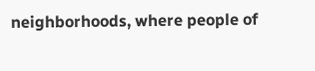neighborhoods, where people of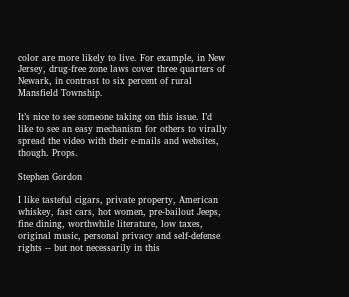color are more likely to live. For example, in New Jersey, drug-free zone laws cover three quarters of Newark, in contrast to six percent of rural Mansfield Township.

It’s nice to see someone taking on this issue. I’d like to see an easy mechanism for others to virally spread the video with their e-mails and websites, though. Props.

Stephen Gordon

I like tasteful cigars, private property, American whiskey, fast cars, hot women, pre-bailout Jeeps, fine dining, worthwhile literature, low taxes, original music, personal privacy and self-defense rights -- but not necessarily in this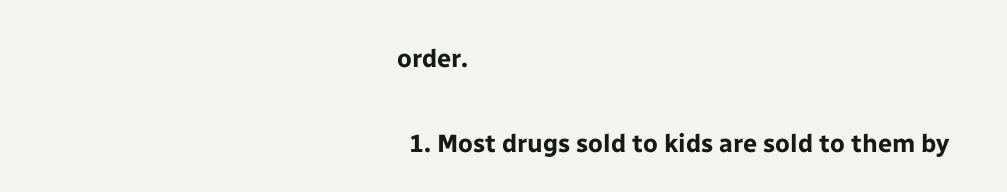order.

  1. Most drugs sold to kids are sold to them by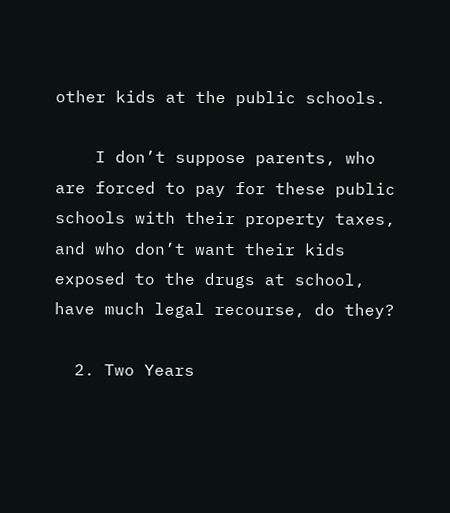other kids at the public schools.

    I don’t suppose parents, who are forced to pay for these public schools with their property taxes, and who don’t want their kids exposed to the drugs at school, have much legal recourse, do they?

  2. Two Years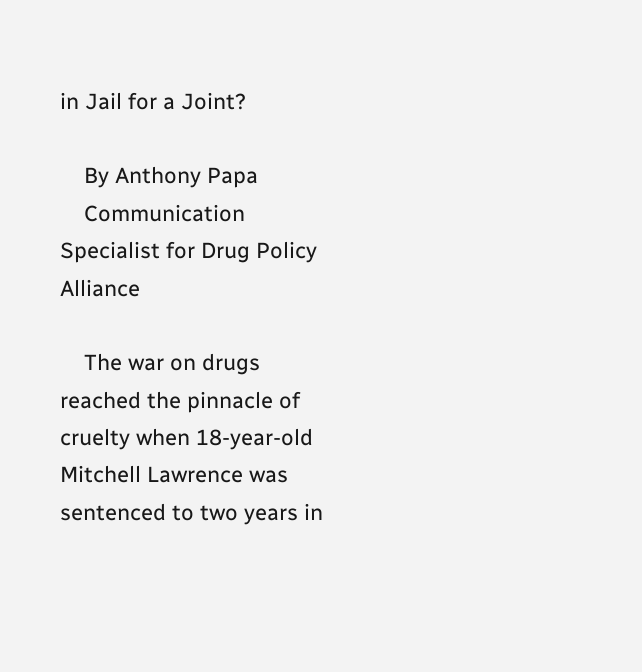in Jail for a Joint?

    By Anthony Papa
    Communication Specialist for Drug Policy Alliance

    The war on drugs reached the pinnacle of cruelty when 18-year-old Mitchell Lawrence was sentenced to two years in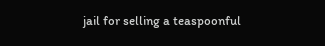jail for selling a teaspoonful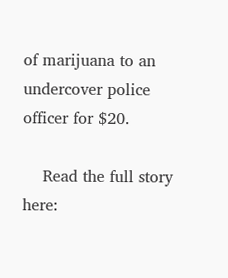of marijuana to an undercover police officer for $20.

    Read the full story here: